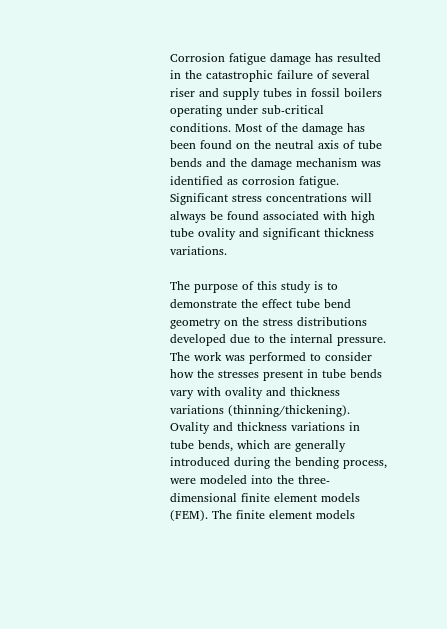Corrosion fatigue damage has resulted in the catastrophic failure of several riser and supply tubes in fossil boilers operating under sub-critical conditions. Most of the damage has been found on the neutral axis of tube bends and the damage mechanism was identified as corrosion fatigue. Significant stress concentrations will always be found associated with high tube ovality and significant thickness variations.

The purpose of this study is to demonstrate the effect tube bend geometry on the stress distributions developed due to the internal pressure. The work was performed to consider how the stresses present in tube bends vary with ovality and thickness variations (thinning/thickening). Ovality and thickness variations in tube bends, which are generally introduced during the bending process, were modeled into the three-dimensional finite element models (FEM). The finite element models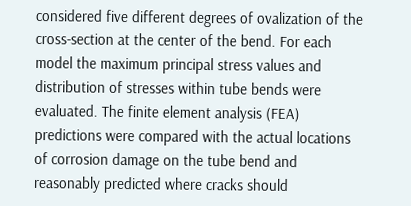considered five different degrees of ovalization of the cross-section at the center of the bend. For each model the maximum principal stress values and distribution of stresses within tube bends were evaluated. The finite element analysis (FEA) predictions were compared with the actual locations of corrosion damage on the tube bend and reasonably predicted where cracks should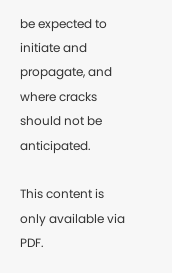be expected to initiate and propagate, and where cracks should not be anticipated.

This content is only available via PDF.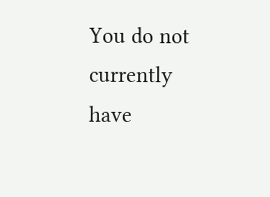You do not currently have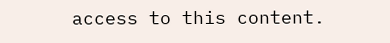access to this content.